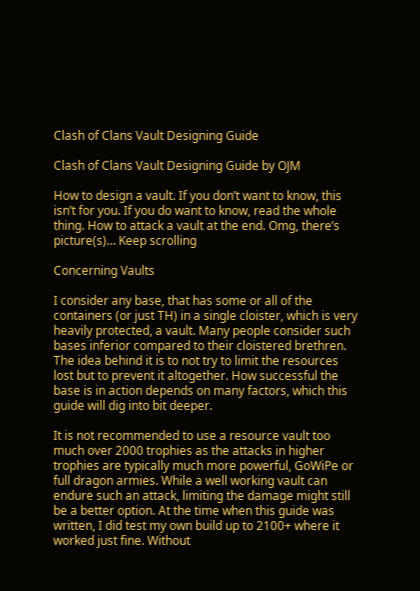Clash of Clans Vault Designing Guide

Clash of Clans Vault Designing Guide by OJM

How to design a vault. If you don’t want to know, this isn’t for you. If you do want to know, read the whole thing. How to attack a vault at the end. Omg, there’s picture(s)… Keep scrolling

Concerning Vaults

I consider any base, that has some or all of the containers (or just TH) in a single cloister, which is very heavily protected, a vault. Many people consider such bases inferior compared to their cloistered brethren. The idea behind it is to not try to limit the resources lost but to prevent it altogether. How successful the base is in action depends on many factors, which this guide will dig into bit deeper.

It is not recommended to use a resource vault too much over 2000 trophies as the attacks in higher trophies are typically much more powerful, GoWiPe or full dragon armies. While a well working vault can endure such an attack, limiting the damage might still be a better option. At the time when this guide was written, I did test my own build up to 2100+ where it worked just fine. Without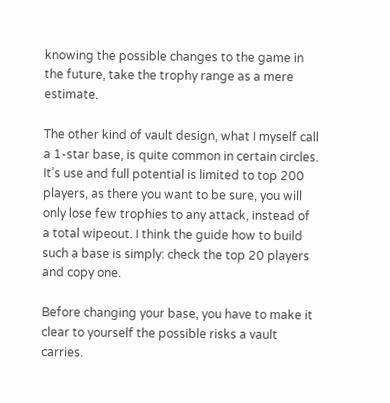knowing the possible changes to the game in the future, take the trophy range as a mere estimate.

The other kind of vault design, what I myself call a 1-star base, is quite common in certain circles. It’s use and full potential is limited to top 200 players, as there you want to be sure, you will only lose few trophies to any attack, instead of a total wipeout. I think the guide how to build such a base is simply: check the top 20 players and copy one.

Before changing your base, you have to make it clear to yourself the possible risks a vault carries.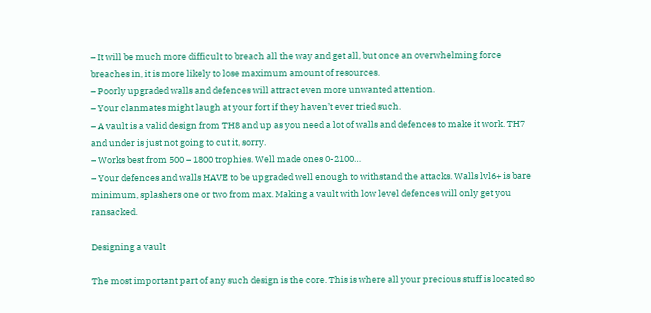– It will be much more difficult to breach all the way and get all, but once an overwhelming force breaches in, it is more likely to lose maximum amount of resources.
– Poorly upgraded walls and defences will attract even more unwanted attention.
– Your clanmates might laugh at your fort if they haven’t ever tried such.
– A vault is a valid design from TH8 and up as you need a lot of walls and defences to make it work. TH7 and under is just not going to cut it, sorry.
– Works best from 500 – 1800 trophies. Well made ones 0-2100…
– Your defences and walls HAVE to be upgraded well enough to withstand the attacks. Walls lvl6+ is bare minimum, splashers one or two from max. Making a vault with low level defences will only get you ransacked.

Designing a vault

The most important part of any such design is the core. This is where all your precious stuff is located so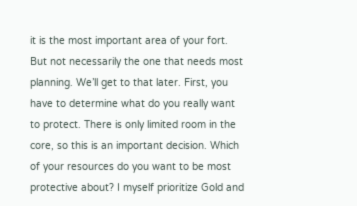it is the most important area of your fort. But not necessarily the one that needs most planning. We’ll get to that later. First, you have to determine what do you really want to protect. There is only limited room in the core, so this is an important decision. Which of your resources do you want to be most protective about? I myself prioritize Gold and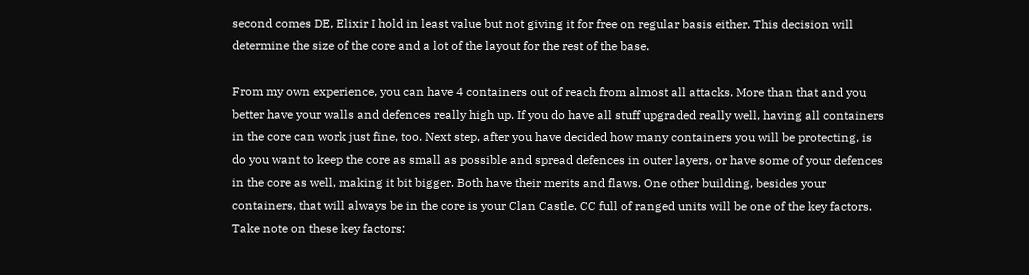second comes DE, Elixir I hold in least value but not giving it for free on regular basis either. This decision will determine the size of the core and a lot of the layout for the rest of the base.

From my own experience, you can have 4 containers out of reach from almost all attacks. More than that and you better have your walls and defences really high up. If you do have all stuff upgraded really well, having all containers in the core can work just fine, too. Next step, after you have decided how many containers you will be protecting, is do you want to keep the core as small as possible and spread defences in outer layers, or have some of your defences in the core as well, making it bit bigger. Both have their merits and flaws. One other building, besides your containers, that will always be in the core is your Clan Castle. CC full of ranged units will be one of the key factors. Take note on these key factors: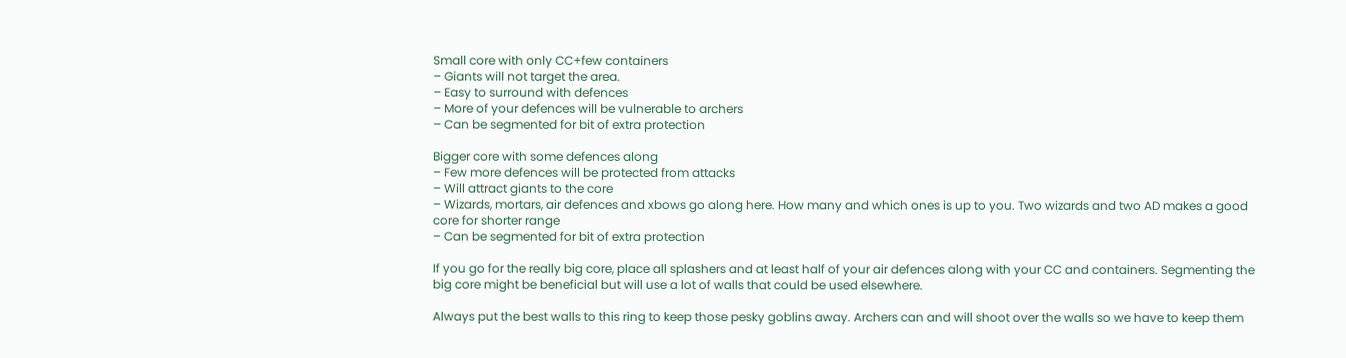Small core with only CC+few containers
– Giants will not target the area.
– Easy to surround with defences
– More of your defences will be vulnerable to archers
– Can be segmented for bit of extra protection

Bigger core with some defences along
– Few more defences will be protected from attacks
– Will attract giants to the core
– Wizards, mortars, air defences and xbows go along here. How many and which ones is up to you. Two wizards and two AD makes a good core for shorter range
– Can be segmented for bit of extra protection

If you go for the really big core, place all splashers and at least half of your air defences along with your CC and containers. Segmenting the big core might be beneficial but will use a lot of walls that could be used elsewhere.

Always put the best walls to this ring to keep those pesky goblins away. Archers can and will shoot over the walls so we have to keep them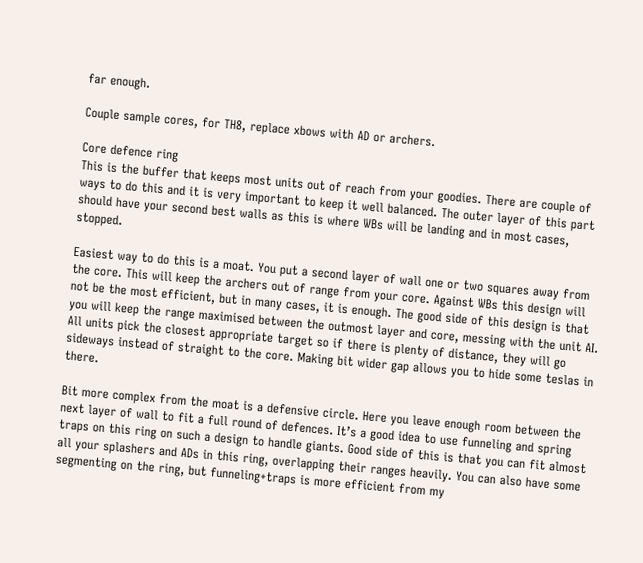far enough.

Couple sample cores, for TH8, replace xbows with AD or archers.

Core defence ring
This is the buffer that keeps most units out of reach from your goodies. There are couple of ways to do this and it is very important to keep it well balanced. The outer layer of this part should have your second best walls as this is where WBs will be landing and in most cases, stopped.

Easiest way to do this is a moat. You put a second layer of wall one or two squares away from the core. This will keep the archers out of range from your core. Against WBs this design will not be the most efficient, but in many cases, it is enough. The good side of this design is that you will keep the range maximised between the outmost layer and core, messing with the unit AI. All units pick the closest appropriate target so if there is plenty of distance, they will go sideways instead of straight to the core. Making bit wider gap allows you to hide some teslas in there.

Bit more complex from the moat is a defensive circle. Here you leave enough room between the next layer of wall to fit a full round of defences. It’s a good idea to use funneling and spring traps on this ring on such a design to handle giants. Good side of this is that you can fit almost all your splashers and ADs in this ring, overlapping their ranges heavily. You can also have some segmenting on the ring, but funneling+traps is more efficient from my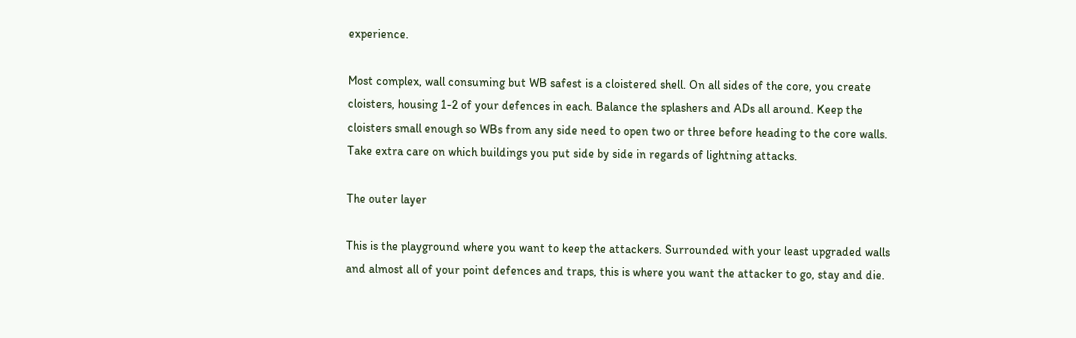experience.

Most complex, wall consuming but WB safest is a cloistered shell. On all sides of the core, you create cloisters, housing 1-2 of your defences in each. Balance the splashers and ADs all around. Keep the cloisters small enough so WBs from any side need to open two or three before heading to the core walls. Take extra care on which buildings you put side by side in regards of lightning attacks.

The outer layer

This is the playground where you want to keep the attackers. Surrounded with your least upgraded walls and almost all of your point defences and traps, this is where you want the attacker to go, stay and die.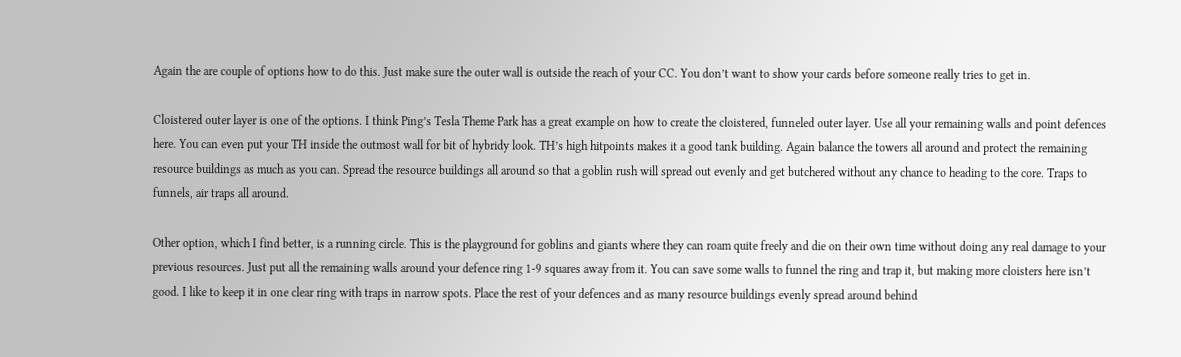Again the are couple of options how to do this. Just make sure the outer wall is outside the reach of your CC. You don’t want to show your cards before someone really tries to get in.

Cloistered outer layer is one of the options. I think Ping’s Tesla Theme Park has a great example on how to create the cloistered, funneled outer layer. Use all your remaining walls and point defences here. You can even put your TH inside the outmost wall for bit of hybridy look. TH’s high hitpoints makes it a good tank building. Again balance the towers all around and protect the remaining resource buildings as much as you can. Spread the resource buildings all around so that a goblin rush will spread out evenly and get butchered without any chance to heading to the core. Traps to funnels, air traps all around.

Other option, which I find better, is a running circle. This is the playground for goblins and giants where they can roam quite freely and die on their own time without doing any real damage to your previous resources. Just put all the remaining walls around your defence ring 1-9 squares away from it. You can save some walls to funnel the ring and trap it, but making more cloisters here isn’t good. I like to keep it in one clear ring with traps in narrow spots. Place the rest of your defences and as many resource buildings evenly spread around behind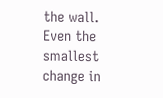the wall. Even the smallest change in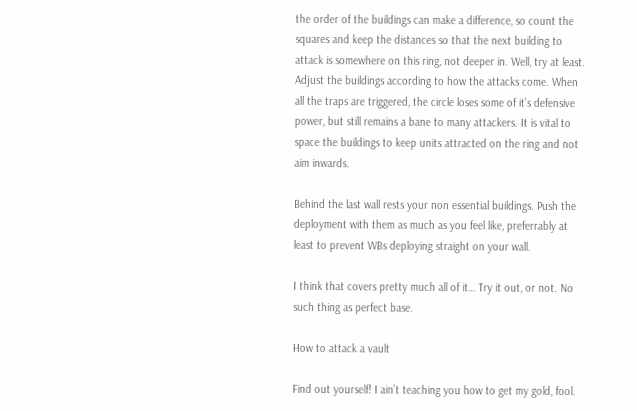the order of the buildings can make a difference, so count the squares and keep the distances so that the next building to attack is somewhere on this ring, not deeper in. Well, try at least. Adjust the buildings according to how the attacks come. When all the traps are triggered, the circle loses some of it’s defensive power, but still remains a bane to many attackers. It is vital to space the buildings to keep units attracted on the ring and not aim inwards.

Behind the last wall rests your non essential buildings. Push the deployment with them as much as you feel like, preferrably at least to prevent WBs deploying straight on your wall.

I think that covers pretty much all of it… Try it out, or not. No such thing as perfect base.

How to attack a vault

Find out yourself! I ain’t teaching you how to get my gold, fool.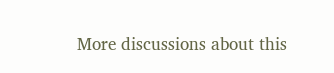More discussions about this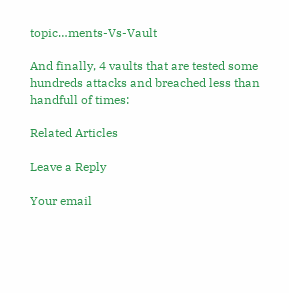topic…ments-Vs-Vault

And finally, 4 vaults that are tested some hundreds attacks and breached less than handfull of times:

Related Articles

Leave a Reply

Your email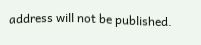address will not be published.